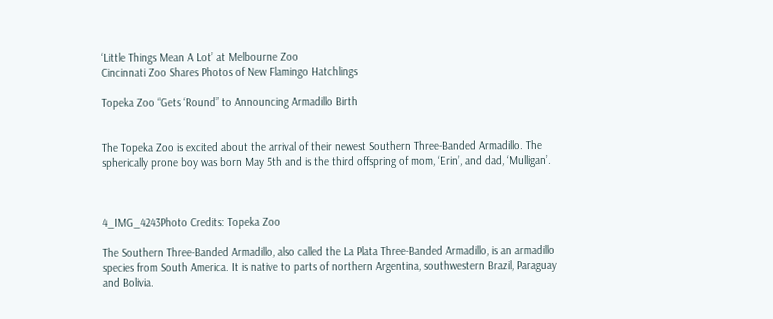‘Little Things Mean A Lot’ at Melbourne Zoo
Cincinnati Zoo Shares Photos of New Flamingo Hatchlings

Topeka Zoo “Gets ‘Round” to Announcing Armadillo Birth


The Topeka Zoo is excited about the arrival of their newest Southern Three-Banded Armadillo. The spherically prone boy was born May 5th and is the third offspring of mom, ‘Erin’, and dad, ‘Mulligan’.



4_IMG_4243Photo Credits: Topeka Zoo

The Southern Three-Banded Armadillo, also called the La Plata Three-Banded Armadillo, is an armadillo species from South America. It is native to parts of northern Argentina, southwestern Brazil, Paraguay and Bolivia.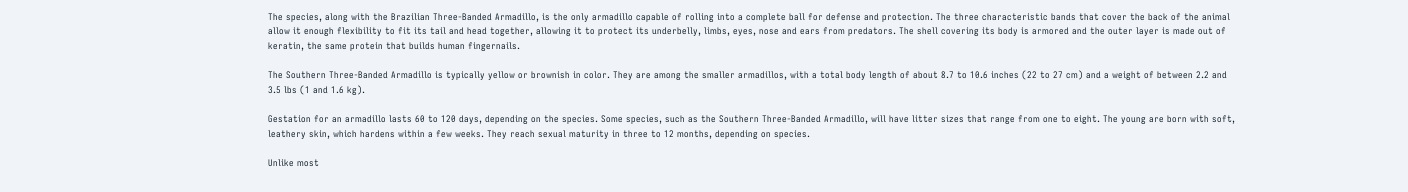The species, along with the Brazilian Three-Banded Armadillo, is the only armadillo capable of rolling into a complete ball for defense and protection. The three characteristic bands that cover the back of the animal allow it enough flexibility to fit its tail and head together, allowing it to protect its underbelly, limbs, eyes, nose and ears from predators. The shell covering its body is armored and the outer layer is made out of keratin, the same protein that builds human fingernails.

The Southern Three-Banded Armadillo is typically yellow or brownish in color. They are among the smaller armadillos, with a total body length of about 8.7 to 10.6 inches (22 to 27 cm) and a weight of between 2.2 and 3.5 lbs (1 and 1.6 kg).

Gestation for an armadillo lasts 60 to 120 days, depending on the species. Some species, such as the Southern Three-Banded Armadillo, will have litter sizes that range from one to eight. The young are born with soft, leathery skin, which hardens within a few weeks. They reach sexual maturity in three to 12 months, depending on species.

Unlike most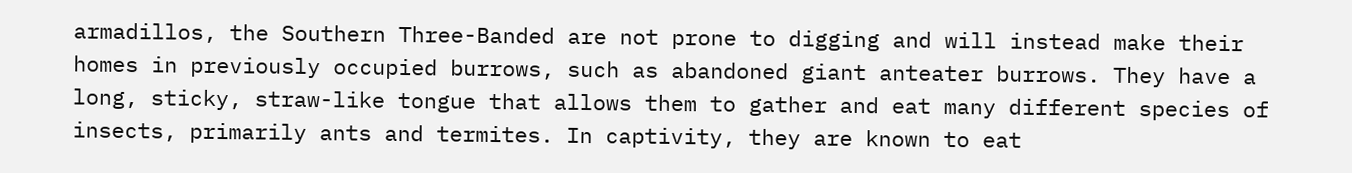armadillos, the Southern Three-Banded are not prone to digging and will instead make their homes in previously occupied burrows, such as abandoned giant anteater burrows. They have a long, sticky, straw-like tongue that allows them to gather and eat many different species of insects, primarily ants and termites. In captivity, they are known to eat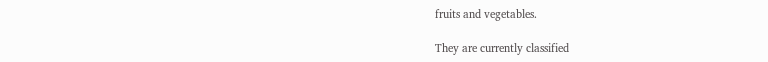fruits and vegetables.

They are currently classified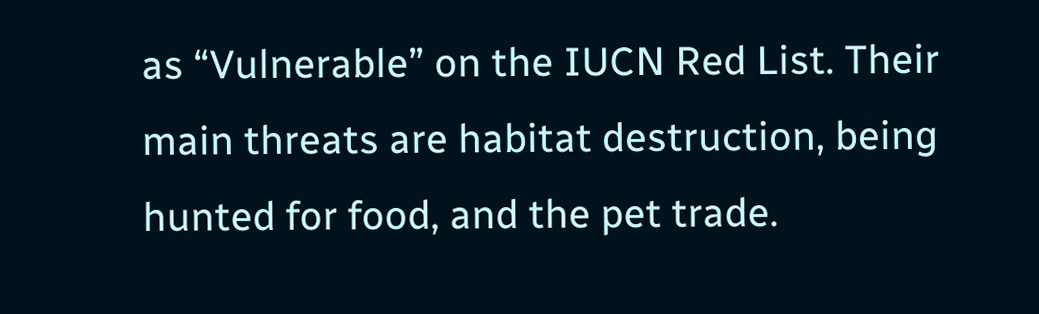as “Vulnerable” on the IUCN Red List. Their main threats are habitat destruction, being hunted for food, and the pet trade.